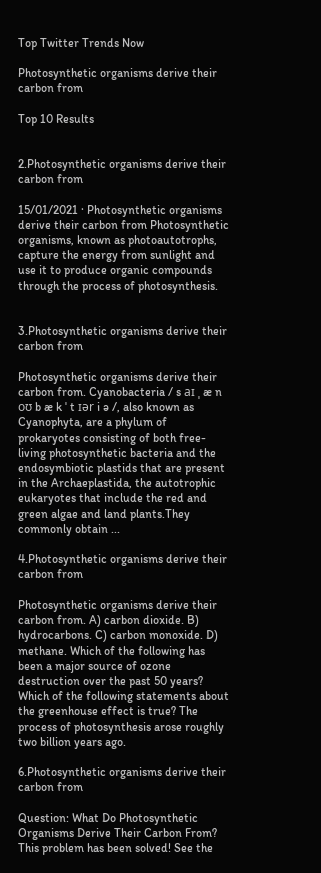Top Twitter Trends Now

Photosynthetic organisms derive their carbon from

Top 10 Results


2.Photosynthetic organisms derive their carbon from

15/01/2021 · Photosynthetic organisms derive their carbon from Photosynthetic organisms, known as photoautotrophs, capture the energy from sunlight and use it to produce organic compounds through the process of photosynthesis.


3.Photosynthetic organisms derive their carbon from

Photosynthetic organisms derive their carbon from. Cyanobacteria / s aɪ ˌ æ n oʊ b æ k ˈ t ɪər i ə /, also known as Cyanophyta, are a phylum of prokaryotes consisting of both free-living photosynthetic bacteria and the endosymbiotic plastids that are present in the Archaeplastida, the autotrophic eukaryotes that include the red and green algae and land plants.They commonly obtain ...

4.Photosynthetic organisms derive their carbon from

Photosynthetic organisms derive their carbon from. A) carbon dioxide. B) hydrocarbons. C) carbon monoxide. D) methane. Which of the following has been a major source of ozone destruction over the past 50 years? Which of the following statements about the greenhouse effect is true? The process of photosynthesis arose roughly two billion years ago.

6.Photosynthetic organisms derive their carbon from

Question: What Do Photosynthetic Organisms Derive Their Carbon From? This problem has been solved! See the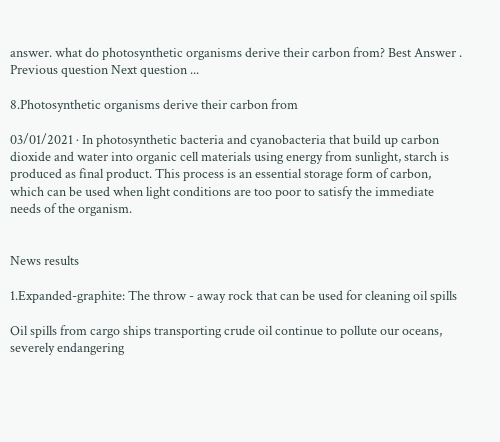answer. what do photosynthetic organisms derive their carbon from? Best Answer . Previous question Next question ...

8.Photosynthetic organisms derive their carbon from

03/01/2021 · In photosynthetic bacteria and cyanobacteria that build up carbon dioxide and water into organic cell materials using energy from sunlight, starch is produced as final product. This process is an essential storage form of carbon, which can be used when light conditions are too poor to satisfy the immediate needs of the organism.


News results

1.Expanded-graphite: The throw - away rock that can be used for cleaning oil spills

Oil spills from cargo ships transporting crude oil continue to pollute our oceans, severely endangering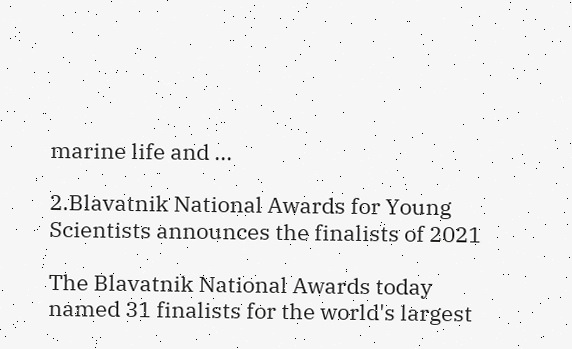marine life and ...

2.Blavatnik National Awards for Young Scientists announces the finalists of 2021

The Blavatnik National Awards today named 31 finalists for the world's largest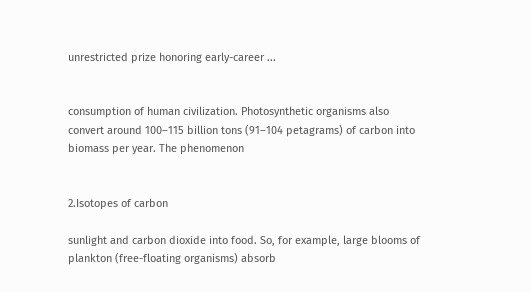unrestricted prize honoring early-career ...


consumption of human civilization. Photosynthetic organisms also convert around 100–115 billion tons (91–104 petagrams) of carbon into biomass per year. The phenomenon


2.Isotopes of carbon

sunlight and carbon dioxide into food. So, for example, large blooms of plankton (free-floating organisms) absorb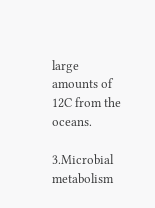large amounts of 12C from the oceans.

3.Microbial metabolism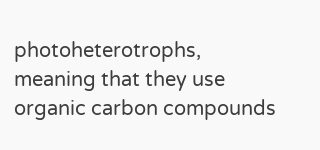photoheterotrophs, meaning that they use organic carbon compounds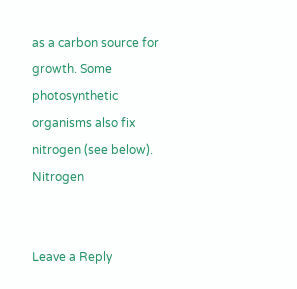as a carbon source for growth. Some photosynthetic organisms also fix nitrogen (see below). Nitrogen


Leave a Reply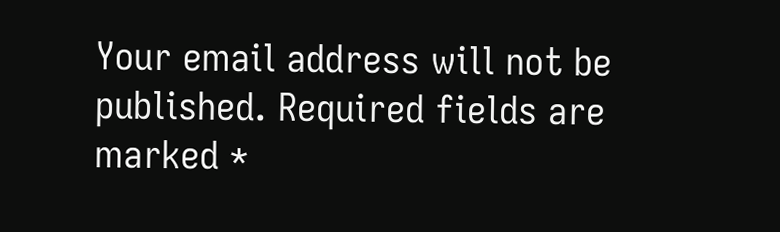Your email address will not be published. Required fields are marked *